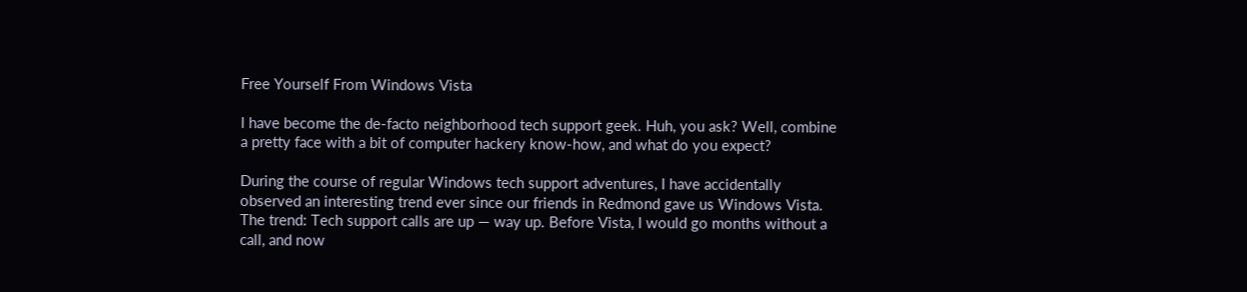Free Yourself From Windows Vista

I have become the de-facto neighborhood tech support geek. Huh, you ask? Well, combine a pretty face with a bit of computer hackery know-how, and what do you expect?

During the course of regular Windows tech support adventures, I have accidentally observed an interesting trend ever since our friends in Redmond gave us Windows Vista. The trend: Tech support calls are up — way up. Before Vista, I would go months without a call, and now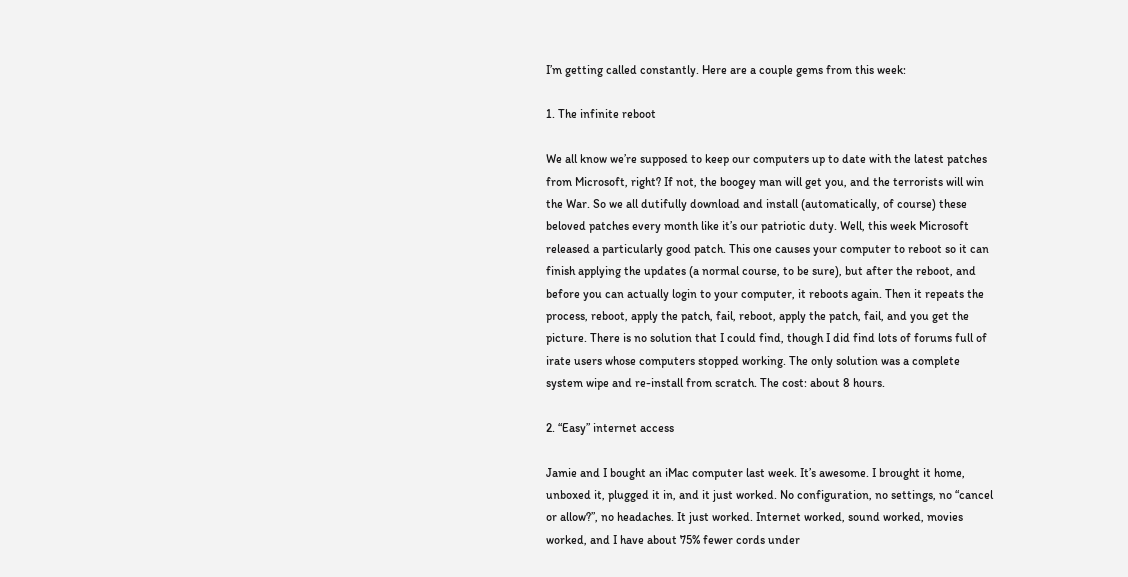I’m getting called constantly. Here are a couple gems from this week:

1. The infinite reboot

We all know we’re supposed to keep our computers up to date with the latest patches from Microsoft, right? If not, the boogey man will get you, and the terrorists will win the War. So we all dutifully download and install (automatically, of course) these beloved patches every month like it’s our patriotic duty. Well, this week Microsoft released a particularly good patch. This one causes your computer to reboot so it can finish applying the updates (a normal course, to be sure), but after the reboot, and before you can actually login to your computer, it reboots again. Then it repeats the process, reboot, apply the patch, fail, reboot, apply the patch, fail, and you get the picture. There is no solution that I could find, though I did find lots of forums full of irate users whose computers stopped working. The only solution was a complete system wipe and re-install from scratch. The cost: about 8 hours.

2. “Easy” internet access

Jamie and I bought an iMac computer last week. It’s awesome. I brought it home, unboxed it, plugged it in, and it just worked. No configuration, no settings, no “cancel or allow?”, no headaches. It just worked. Internet worked, sound worked, movies worked, and I have about 75% fewer cords under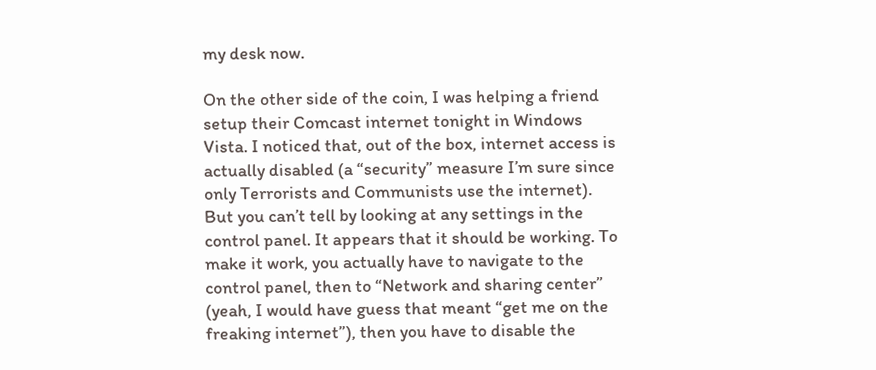my desk now.

On the other side of the coin, I was helping a friend setup their Comcast internet tonight in Windows Vista. I noticed that, out of the box, internet access is actually disabled (a “security” measure I’m sure since only Terrorists and Communists use the internet). But you can’t tell by looking at any settings in the control panel. It appears that it should be working. To make it work, you actually have to navigate to the control panel, then to “Network and sharing center” (yeah, I would have guess that meant “get me on the freaking internet”), then you have to disable the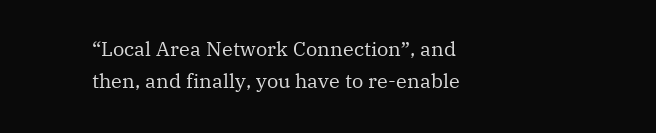“Local Area Network Connection”, and then, and finally, you have to re-enable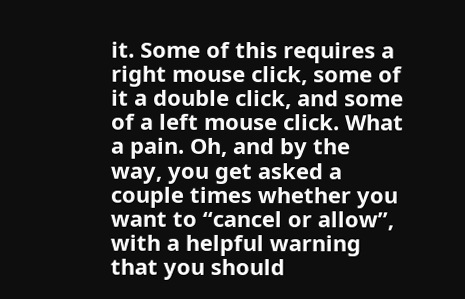it. Some of this requires a right mouse click, some of it a double click, and some of a left mouse click. What a pain. Oh, and by the way, you get asked a couple times whether you want to “cancel or allow”, with a helpful warning that you should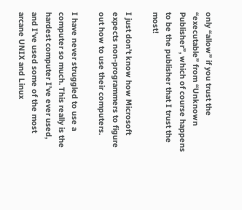only “allow” if you trust the “executable” from “Unknown Publisher”, which of course happens to be the publisher that I trust the most!

I just don’t know how Microsoft expects non-programmers to figure out how to use their computers.

I have never struggled to use a computer so much. This really is the hardest computer I’ve ever used, and I’ve used some of the most arcane UNIX and Linux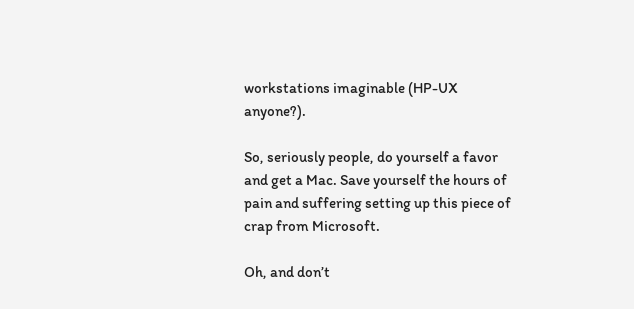workstations imaginable (HP-UX anyone?).

So, seriously people, do yourself a favor and get a Mac. Save yourself the hours of pain and suffering setting up this piece of crap from Microsoft.

Oh, and don’t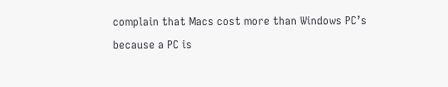complain that Macs cost more than Windows PC’s because a PC is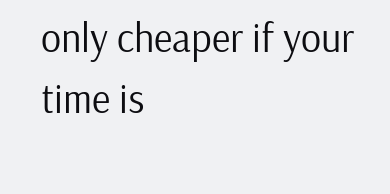only cheaper if your time is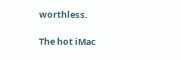worthless.

The hot iMac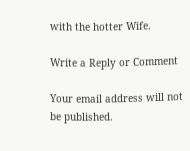with the hotter Wife.

Write a Reply or Comment

Your email address will not be published.